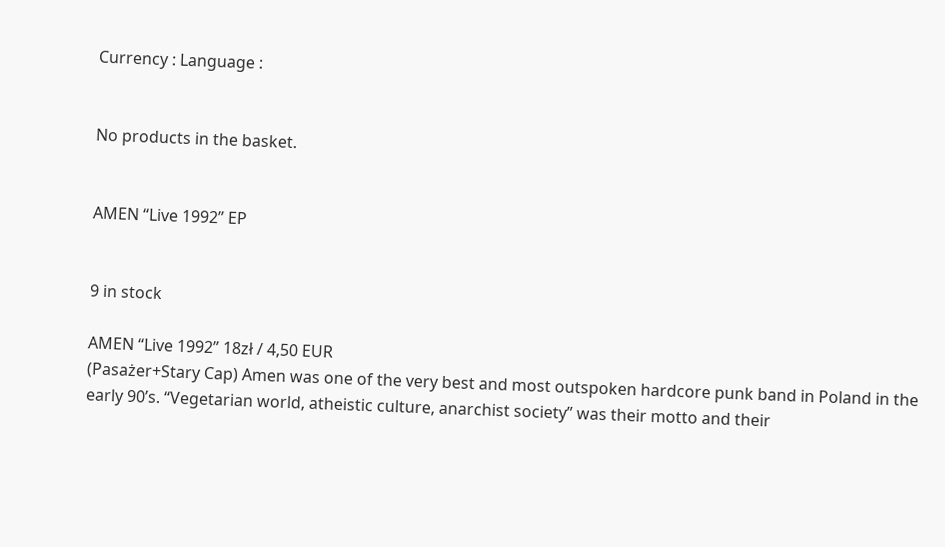Currency : Language :


No products in the basket.


AMEN “Live 1992” EP


9 in stock

AMEN “Live 1992” 18zł / 4,50 EUR
(Pasażer+Stary Cap) Amen was one of the very best and most outspoken hardcore punk band in Poland in the early 90’s. “Vegetarian world, atheistic culture, anarchist society” was their motto and their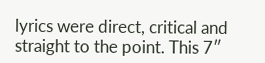lyrics were direct, critical and straight to the point. This 7″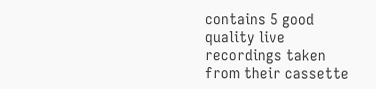contains 5 good quality live recordings taken from their cassette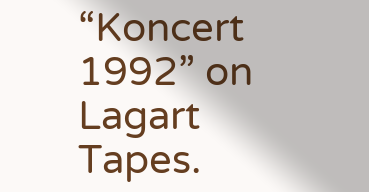“Koncert 1992” on Lagart Tapes.